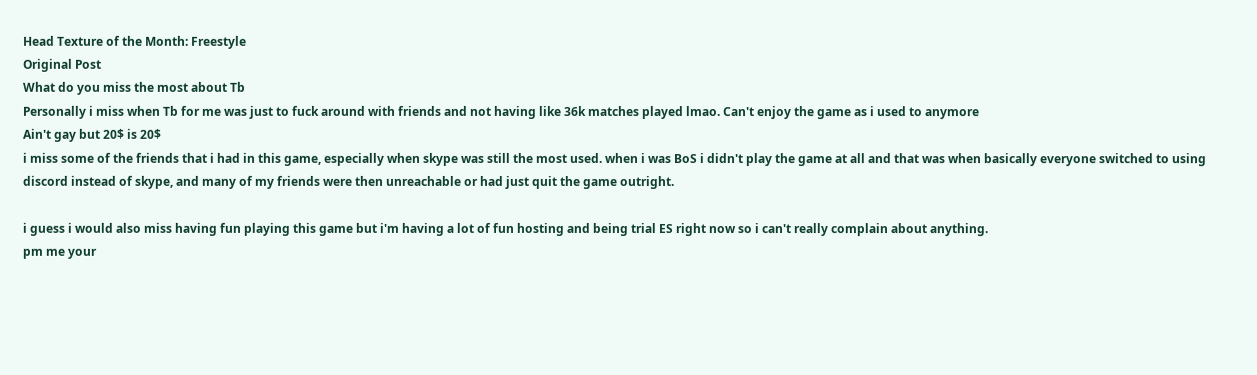Head Texture of the Month: Freestyle
Original Post
What do you miss the most about Tb
Personally i miss when Tb for me was just to fuck around with friends and not having like 36k matches played lmao. Can't enjoy the game as i used to anymore
Ain't gay but 20$ is 20$
i miss some of the friends that i had in this game, especially when skype was still the most used. when i was BoS i didn't play the game at all and that was when basically everyone switched to using discord instead of skype, and many of my friends were then unreachable or had just quit the game outright.

i guess i would also miss having fun playing this game but i'm having a lot of fun hosting and being trial ES right now so i can't really complain about anything.
pm me your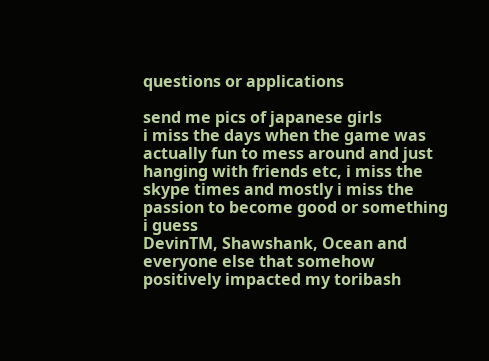questions or applications

send me pics of japanese girls
i miss the days when the game was actually fun to mess around and just hanging with friends etc, i miss the skype times and mostly i miss the passion to become good or something i guess
DevinTM, Shawshank, Ocean and everyone else that somehow positively impacted my toribash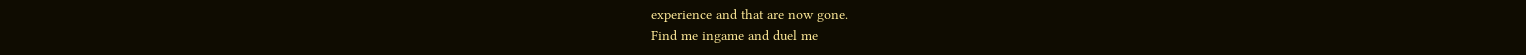experience and that are now gone.
Find me ingame and duel me